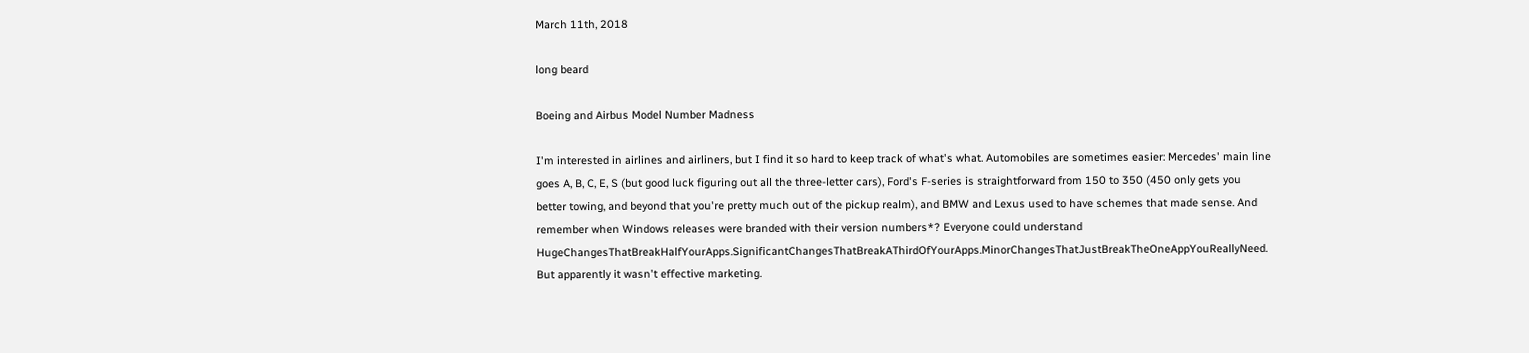March 11th, 2018

long beard

Boeing and Airbus Model Number Madness

I'm interested in airlines and airliners, but I find it so hard to keep track of what's what. Automobiles are sometimes easier: Mercedes' main line goes A, B, C, E, S (but good luck figuring out all the three-letter cars), Ford's F-series is straightforward from 150 to 350 (450 only gets you better towing, and beyond that you're pretty much out of the pickup realm), and BMW and Lexus used to have schemes that made sense. And remember when Windows releases were branded with their version numbers*? Everyone could understand HugeChangesThatBreakHalfYourApps.SignificantChangesThatBreakAThirdOfYourApps.MinorChangesThatJustBreakTheOneAppYouReallyNeed. But apparently it wasn't effective marketing.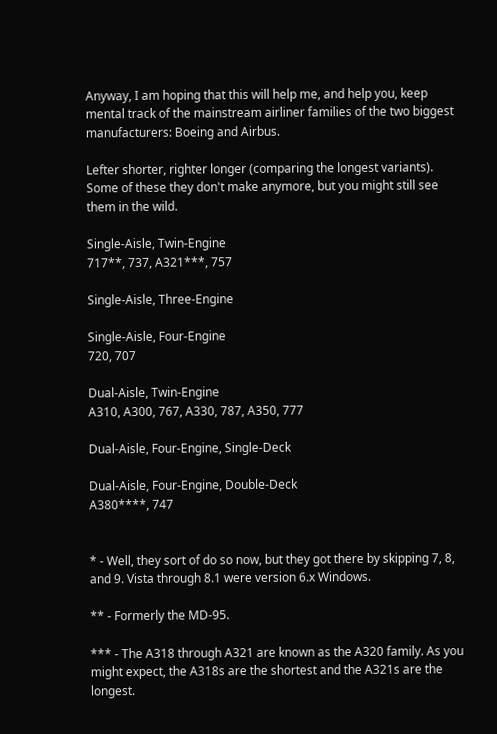Anyway, I am hoping that this will help me, and help you, keep mental track of the mainstream airliner families of the two biggest manufacturers: Boeing and Airbus.

Lefter shorter, righter longer (comparing the longest variants). Some of these they don't make anymore, but you might still see them in the wild.

Single-Aisle, Twin-Engine
717**, 737, A321***, 757

Single-Aisle, Three-Engine

Single-Aisle, Four-Engine
720, 707

Dual-Aisle, Twin-Engine
A310, A300, 767, A330, 787, A350, 777

Dual-Aisle, Four-Engine, Single-Deck

Dual-Aisle, Four-Engine, Double-Deck
A380****, 747


* - Well, they sort of do so now, but they got there by skipping 7, 8, and 9. Vista through 8.1 were version 6.x Windows.

** - Formerly the MD-95.

*** - The A318 through A321 are known as the A320 family. As you might expect, the A318s are the shortest and the A321s are the longest.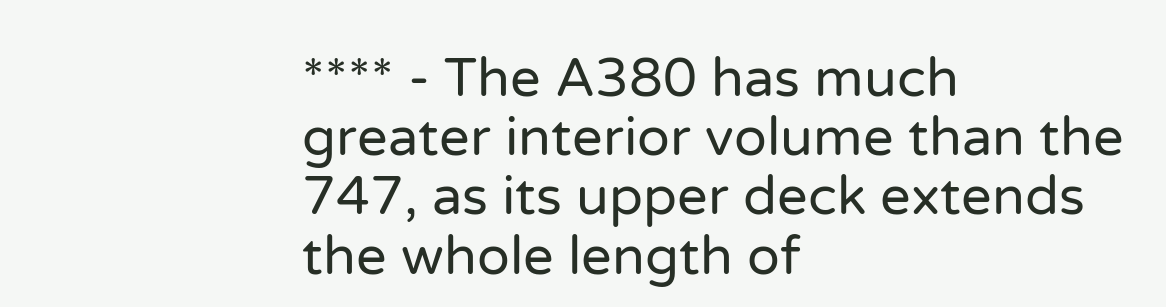**** - The A380 has much greater interior volume than the 747, as its upper deck extends the whole length of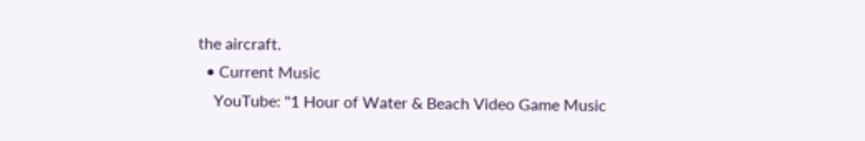the aircraft.
  • Current Music
    YouTube: "1 Hour of Water & Beach Video Game Music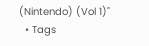(Nintendo) (Vol 1)"
  • Tags